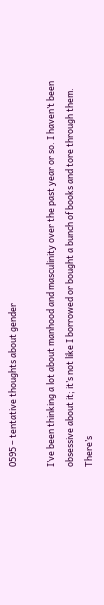0595 – tentative thoughts about gender

I’ve been thinking a lot about manhood and masculinity over the past year or so. I haven’t been obsessive about it; it’s not like I borrowed or bought a bunch of books and tore through them. There’s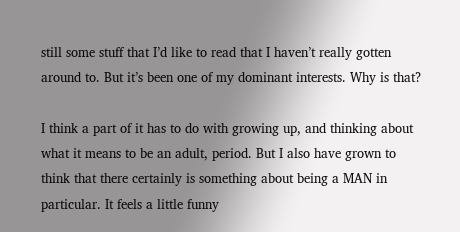still some stuff that I’d like to read that I haven’t really gotten around to. But it’s been one of my dominant interests. Why is that?

I think a part of it has to do with growing up, and thinking about what it means to be an adult, period. But I also have grown to think that there certainly is something about being a MAN in particular. It feels a little funny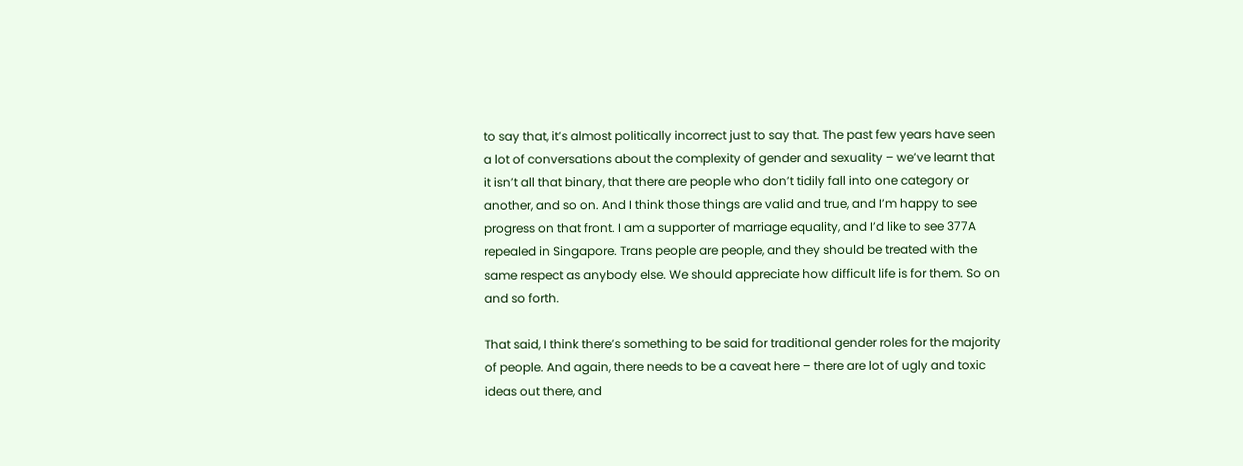to say that, it’s almost politically incorrect just to say that. The past few years have seen a lot of conversations about the complexity of gender and sexuality – we’ve learnt that it isn’t all that binary, that there are people who don’t tidily fall into one category or another, and so on. And I think those things are valid and true, and I’m happy to see progress on that front. I am a supporter of marriage equality, and I’d like to see 377A repealed in Singapore. Trans people are people, and they should be treated with the same respect as anybody else. We should appreciate how difficult life is for them. So on and so forth.

That said, I think there’s something to be said for traditional gender roles for the majority of people. And again, there needs to be a caveat here – there are lot of ugly and toxic ideas out there, and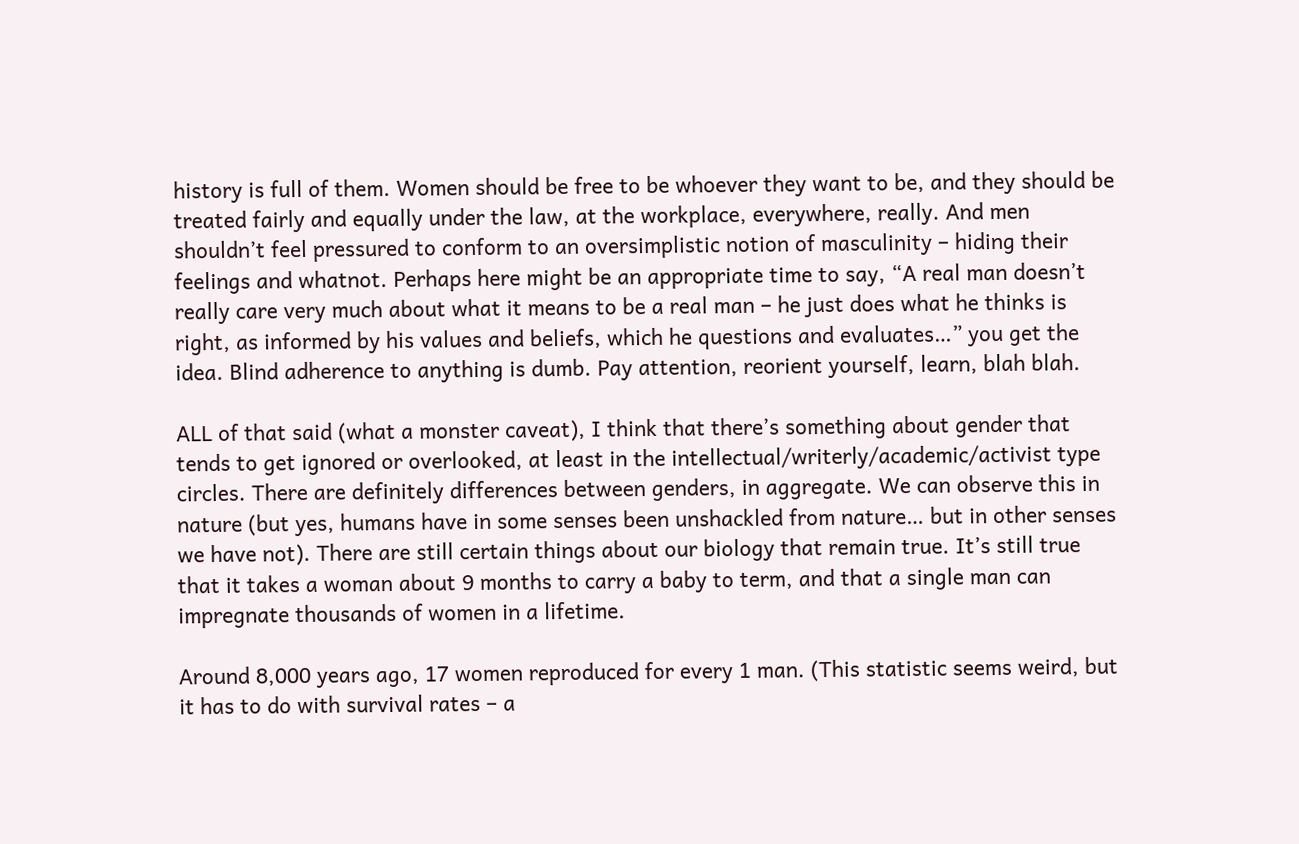history is full of them. Women should be free to be whoever they want to be, and they should be treated fairly and equally under the law, at the workplace, everywhere, really. And men shouldn’t feel pressured to conform to an oversimplistic notion of masculinity – hiding their feelings and whatnot. Perhaps here might be an appropriate time to say, “A real man doesn’t really care very much about what it means to be a real man – he just does what he thinks is right, as informed by his values and beliefs, which he questions and evaluates…” you get the idea. Blind adherence to anything is dumb. Pay attention, reorient yourself, learn, blah blah.

ALL of that said (what a monster caveat), I think that there’s something about gender that tends to get ignored or overlooked, at least in the intellectual/writerly/academic/activist type circles. There are definitely differences between genders, in aggregate. We can observe this in nature (but yes, humans have in some senses been unshackled from nature… but in other senses we have not). There are still certain things about our biology that remain true. It’s still true that it takes a woman about 9 months to carry a baby to term, and that a single man can impregnate thousands of women in a lifetime.

Around 8,000 years ago, 17 women reproduced for every 1 man. (This statistic seems weird, but it has to do with survival rates – a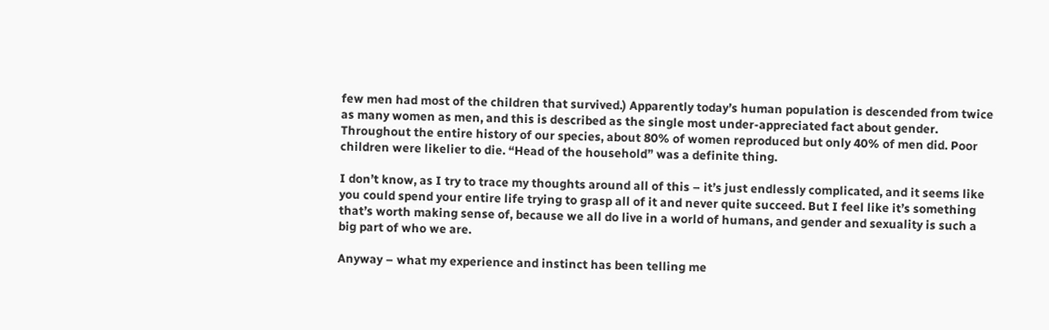few men had most of the children that survived.) Apparently today’s human population is descended from twice as many women as men, and this is described as the single most under-appreciated fact about gender. Throughout the entire history of our species, about 80% of women reproduced but only 40% of men did. Poor children were likelier to die. “Head of the household” was a definite thing.

I don’t know, as I try to trace my thoughts around all of this – it’s just endlessly complicated, and it seems like you could spend your entire life trying to grasp all of it and never quite succeed. But I feel like it’s something that’s worth making sense of, because we all do live in a world of humans, and gender and sexuality is such a big part of who we are.

Anyway – what my experience and instinct has been telling me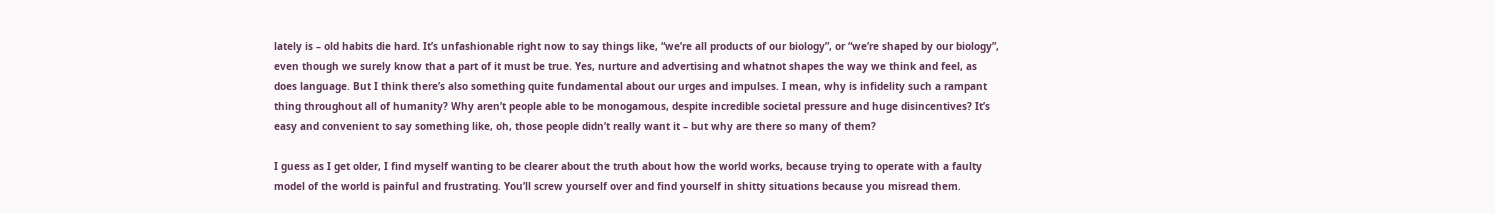lately is – old habits die hard. It’s unfashionable right now to say things like, “we’re all products of our biology”, or “we’re shaped by our biology”, even though we surely know that a part of it must be true. Yes, nurture and advertising and whatnot shapes the way we think and feel, as does language. But I think there’s also something quite fundamental about our urges and impulses. I mean, why is infidelity such a rampant thing throughout all of humanity? Why aren’t people able to be monogamous, despite incredible societal pressure and huge disincentives? It’s easy and convenient to say something like, oh, those people didn’t really want it – but why are there so many of them?

I guess as I get older, I find myself wanting to be clearer about the truth about how the world works, because trying to operate with a faulty model of the world is painful and frustrating. You’ll screw yourself over and find yourself in shitty situations because you misread them.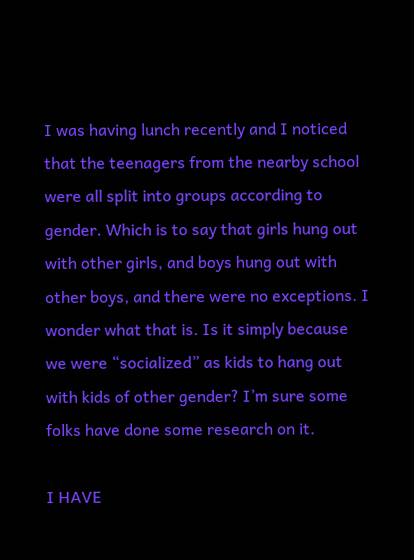I was having lunch recently and I noticed that the teenagers from the nearby school were all split into groups according to gender. Which is to say that girls hung out with other girls, and boys hung out with other boys, and there were no exceptions. I wonder what that is. Is it simply because we were “socialized” as kids to hang out with kids of other gender? I’m sure some folks have done some research on it.

I HAVE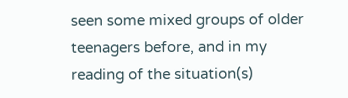seen some mixed groups of older teenagers before, and in my reading of the situation(s)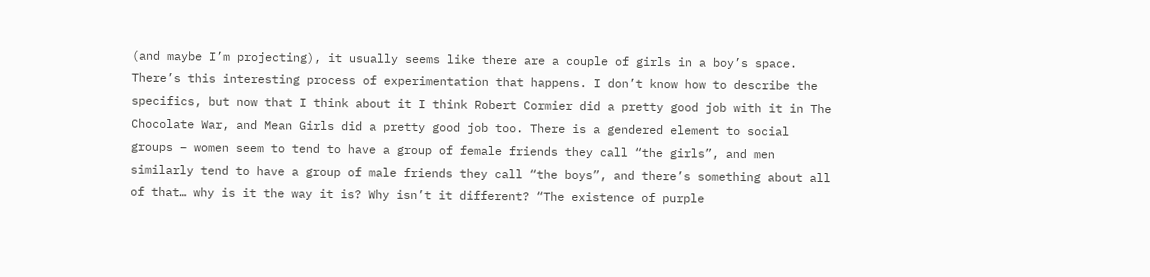(and maybe I’m projecting), it usually seems like there are a couple of girls in a boy’s space. There’s this interesting process of experimentation that happens. I don’t know how to describe the specifics, but now that I think about it I think Robert Cormier did a pretty good job with it in The Chocolate War, and Mean Girls did a pretty good job too. There is a gendered element to social groups – women seem to tend to have a group of female friends they call “the girls”, and men similarly tend to have a group of male friends they call “the boys”, and there’s something about all of that… why is it the way it is? Why isn’t it different? “The existence of purple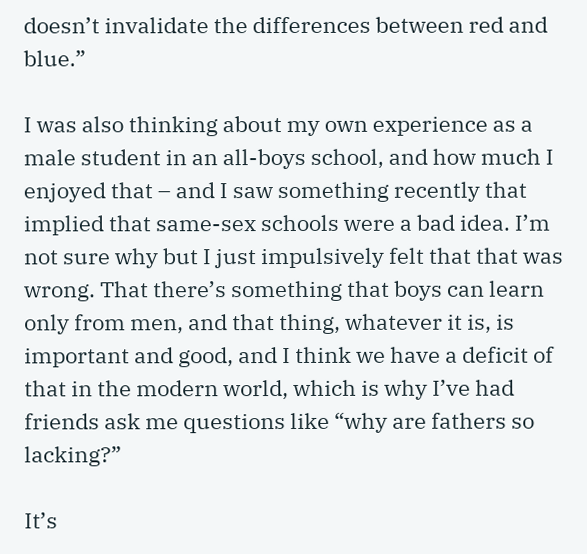doesn’t invalidate the differences between red and blue.”

I was also thinking about my own experience as a male student in an all-boys school, and how much I enjoyed that – and I saw something recently that implied that same-sex schools were a bad idea. I’m not sure why but I just impulsively felt that that was wrong. That there’s something that boys can learn only from men, and that thing, whatever it is, is important and good, and I think we have a deficit of that in the modern world, which is why I’ve had friends ask me questions like “why are fathers so lacking?”

It’s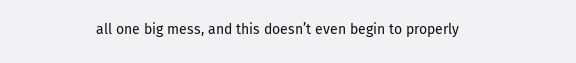all one big mess, and this doesn’t even begin to properly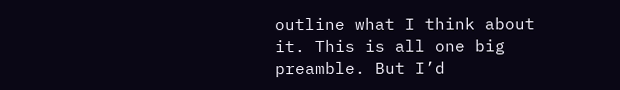outline what I think about it. This is all one big preamble. But I’d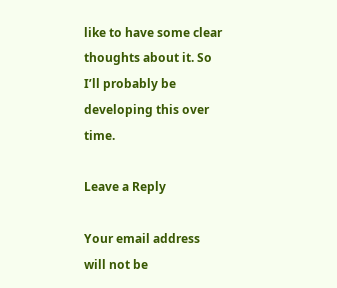like to have some clear thoughts about it. So I’ll probably be developing this over time.

Leave a Reply

Your email address will not be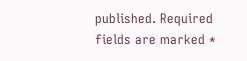published. Required fields are marked *